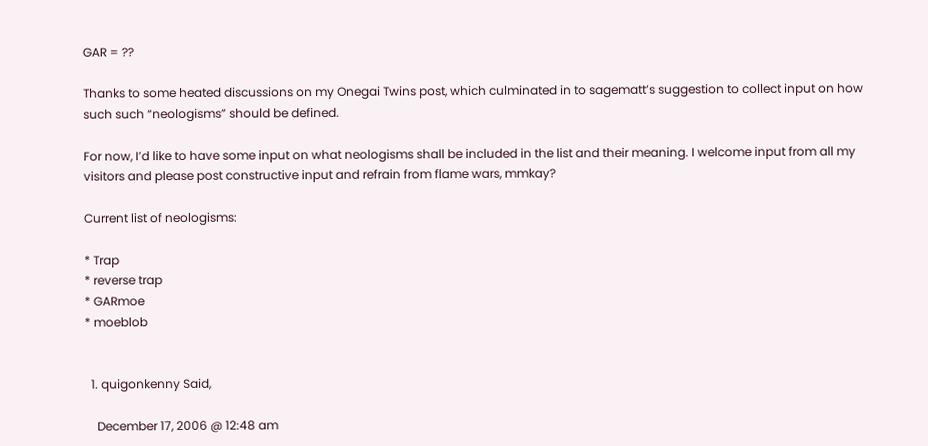GAR = ??

Thanks to some heated discussions on my Onegai Twins post, which culminated in to sagematt’s suggestion to collect input on how such such “neologisms” should be defined.

For now, I’d like to have some input on what neologisms shall be included in the list and their meaning. I welcome input from all my visitors and please post constructive input and refrain from flame wars, mmkay?

Current list of neologisms:

* Trap
* reverse trap
* GARmoe
* moeblob


  1. quigonkenny Said,

    December 17, 2006 @ 12:48 am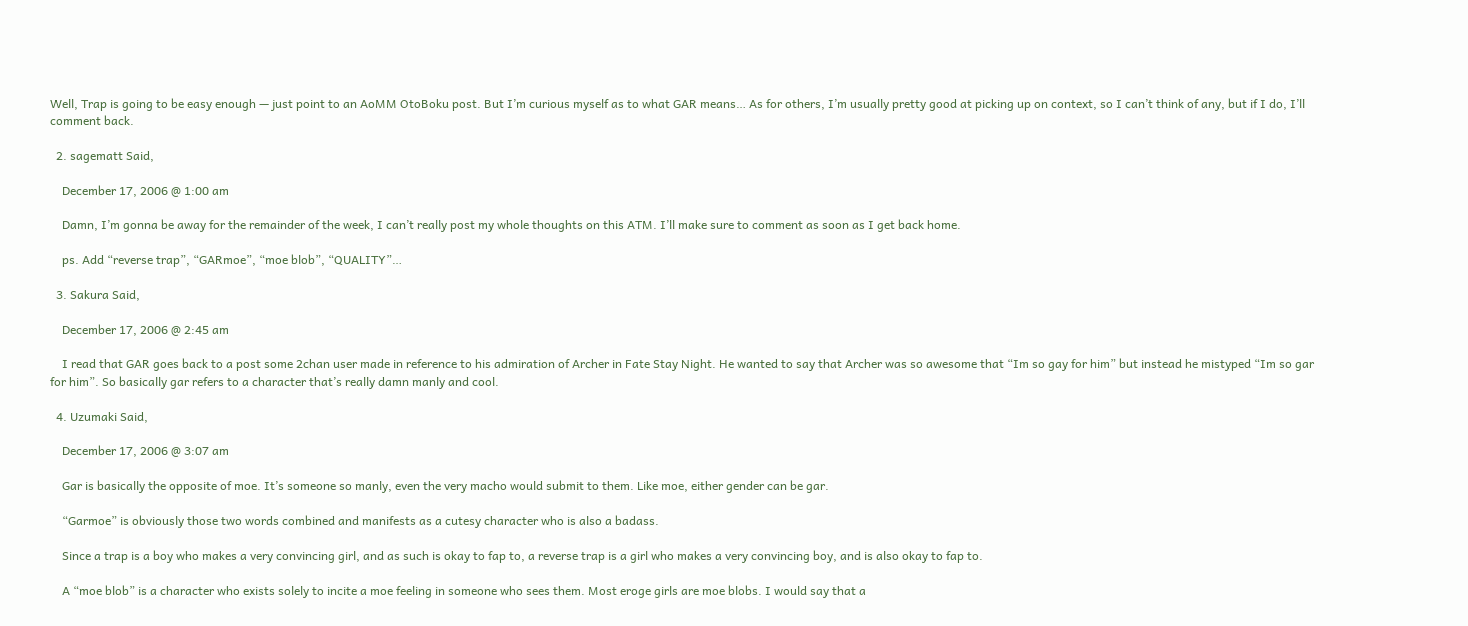Well, Trap is going to be easy enough — just point to an AoMM OtoBoku post. But I’m curious myself as to what GAR means… As for others, I’m usually pretty good at picking up on context, so I can’t think of any, but if I do, I’ll comment back.

  2. sagematt Said,

    December 17, 2006 @ 1:00 am

    Damn, I’m gonna be away for the remainder of the week, I can’t really post my whole thoughts on this ATM. I’ll make sure to comment as soon as I get back home.

    ps. Add “reverse trap”, “GARmoe”, “moe blob”, “QUALITY”…

  3. Sakura Said,

    December 17, 2006 @ 2:45 am

    I read that GAR goes back to a post some 2chan user made in reference to his admiration of Archer in Fate Stay Night. He wanted to say that Archer was so awesome that “Im so gay for him” but instead he mistyped “Im so gar for him”. So basically gar refers to a character that’s really damn manly and cool.

  4. Uzumaki Said,

    December 17, 2006 @ 3:07 am

    Gar is basically the opposite of moe. It’s someone so manly, even the very macho would submit to them. Like moe, either gender can be gar.

    “Garmoe” is obviously those two words combined and manifests as a cutesy character who is also a badass.

    Since a trap is a boy who makes a very convincing girl, and as such is okay to fap to, a reverse trap is a girl who makes a very convincing boy, and is also okay to fap to.

    A “moe blob” is a character who exists solely to incite a moe feeling in someone who sees them. Most eroge girls are moe blobs. I would say that a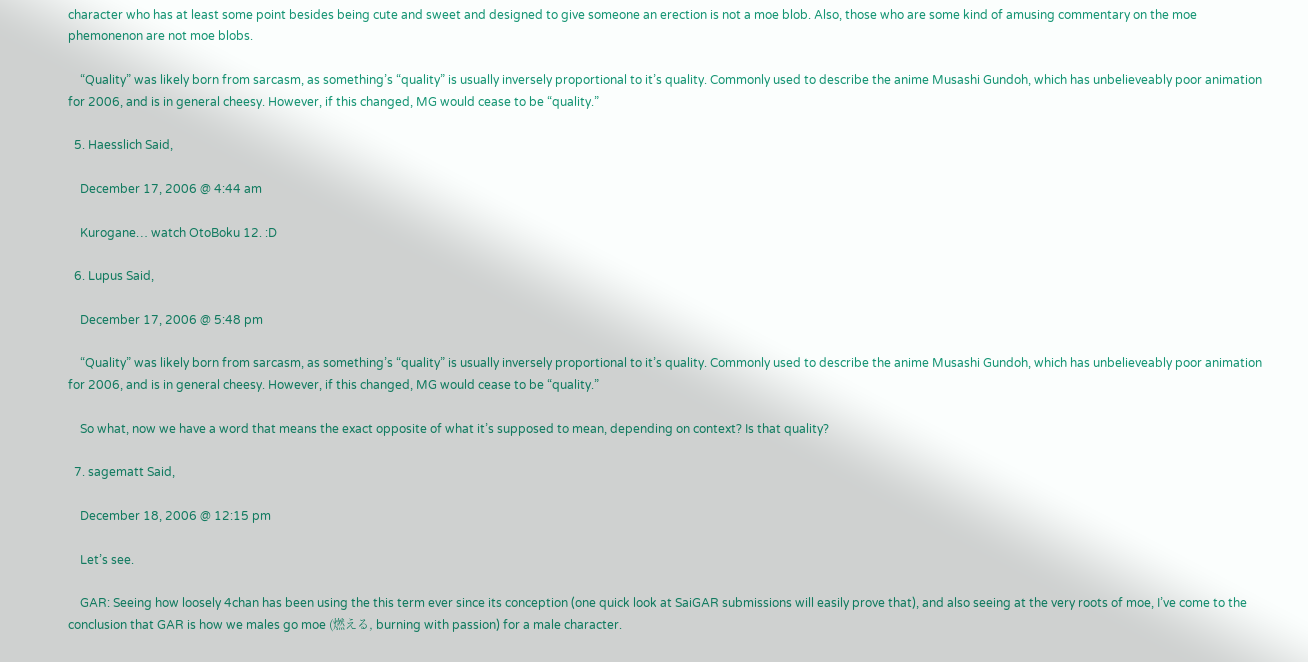character who has at least some point besides being cute and sweet and designed to give someone an erection is not a moe blob. Also, those who are some kind of amusing commentary on the moe phemonenon are not moe blobs.

    “Quality” was likely born from sarcasm, as something’s “quality” is usually inversely proportional to it’s quality. Commonly used to describe the anime Musashi Gundoh, which has unbelieveably poor animation for 2006, and is in general cheesy. However, if this changed, MG would cease to be “quality.”

  5. Haesslich Said,

    December 17, 2006 @ 4:44 am

    Kurogane… watch OtoBoku 12. :D

  6. Lupus Said,

    December 17, 2006 @ 5:48 pm

    “Quality” was likely born from sarcasm, as something’s “quality” is usually inversely proportional to it’s quality. Commonly used to describe the anime Musashi Gundoh, which has unbelieveably poor animation for 2006, and is in general cheesy. However, if this changed, MG would cease to be “quality.”

    So what, now we have a word that means the exact opposite of what it’s supposed to mean, depending on context? Is that quality?

  7. sagematt Said,

    December 18, 2006 @ 12:15 pm

    Let’s see.

    GAR: Seeing how loosely 4chan has been using the this term ever since its conception (one quick look at SaiGAR submissions will easily prove that), and also seeing at the very roots of moe, I’ve come to the conclusion that GAR is how we males go moe (燃える, burning with passion) for a male character.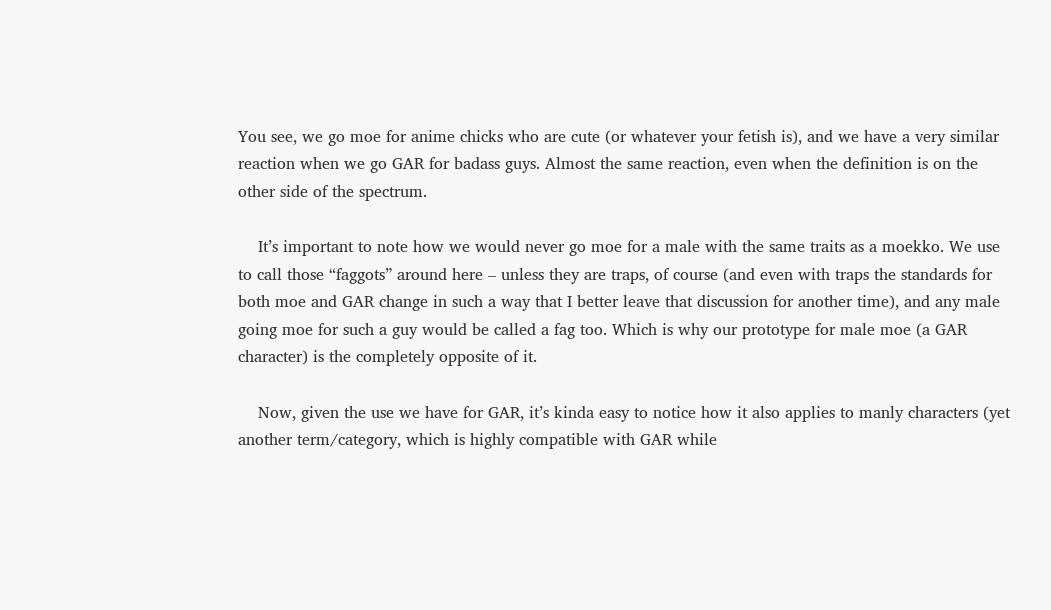You see, we go moe for anime chicks who are cute (or whatever your fetish is), and we have a very similar reaction when we go GAR for badass guys. Almost the same reaction, even when the definition is on the other side of the spectrum.

    It’s important to note how we would never go moe for a male with the same traits as a moekko. We use to call those “faggots” around here – unless they are traps, of course (and even with traps the standards for both moe and GAR change in such a way that I better leave that discussion for another time), and any male going moe for such a guy would be called a fag too. Which is why our prototype for male moe (a GAR character) is the completely opposite of it.

    Now, given the use we have for GAR, it’s kinda easy to notice how it also applies to manly characters (yet another term/category, which is highly compatible with GAR while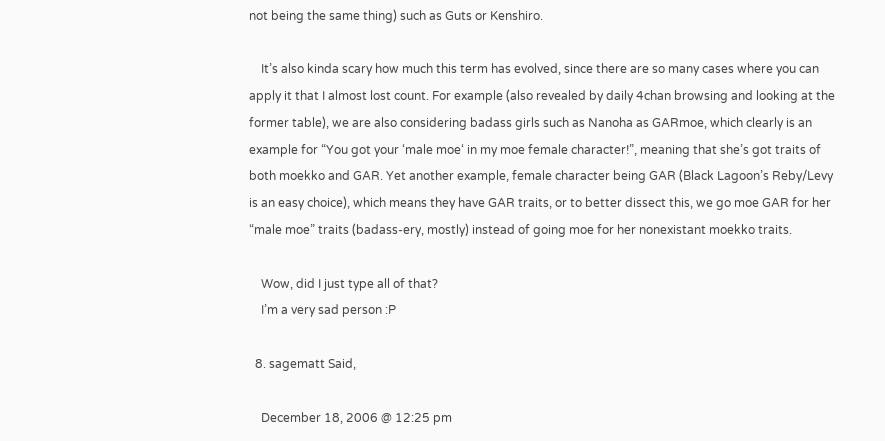not being the same thing) such as Guts or Kenshiro.

    It’s also kinda scary how much this term has evolved, since there are so many cases where you can apply it that I almost lost count. For example (also revealed by daily 4chan browsing and looking at the former table), we are also considering badass girls such as Nanoha as GARmoe, which clearly is an example for “You got your ‘male moe‘ in my moe female character!”, meaning that she’s got traits of both moekko and GAR. Yet another example, female character being GAR (Black Lagoon’s Reby/Levy is an easy choice), which means they have GAR traits, or to better dissect this, we go moe GAR for her “male moe” traits (badass-ery, mostly) instead of going moe for her nonexistant moekko traits.

    Wow, did I just type all of that?
    I’m a very sad person :P

  8. sagematt Said,

    December 18, 2006 @ 12:25 pm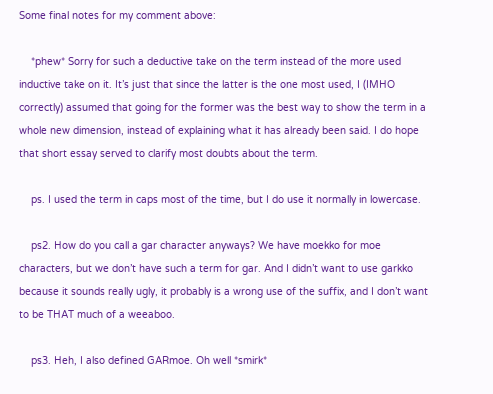Some final notes for my comment above:

    *phew* Sorry for such a deductive take on the term instead of the more used inductive take on it. It’s just that since the latter is the one most used, I (IMHO correctly) assumed that going for the former was the best way to show the term in a whole new dimension, instead of explaining what it has already been said. I do hope that short essay served to clarify most doubts about the term.

    ps. I used the term in caps most of the time, but I do use it normally in lowercase.

    ps2. How do you call a gar character anyways? We have moekko for moe characters, but we don’t have such a term for gar. And I didn’t want to use garkko because it sounds really ugly, it probably is a wrong use of the suffix, and I don’t want to be THAT much of a weeaboo.

    ps3. Heh, I also defined GARmoe. Oh well *smirk*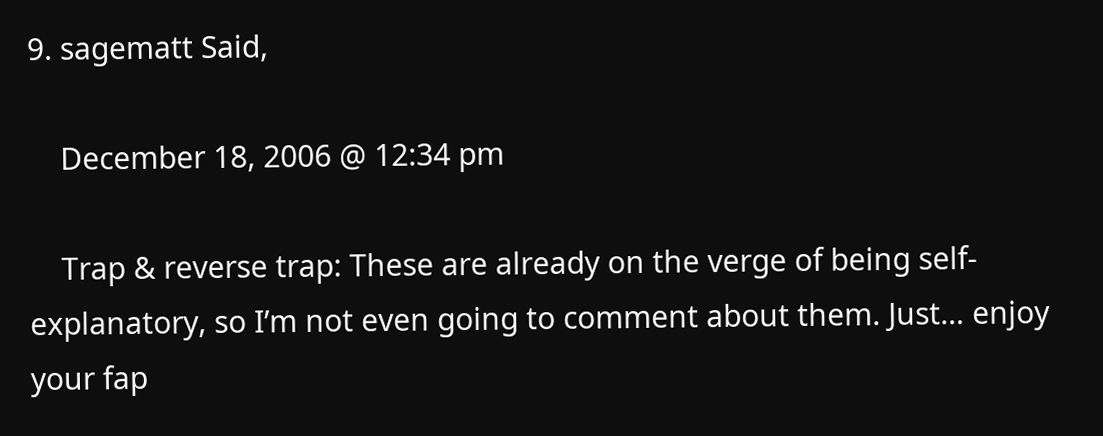9. sagematt Said,

    December 18, 2006 @ 12:34 pm

    Trap & reverse trap: These are already on the verge of being self-explanatory, so I’m not even going to comment about them. Just… enjoy your fap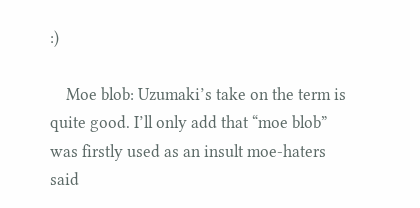:)

    Moe blob: Uzumaki’s take on the term is quite good. I’ll only add that “moe blob” was firstly used as an insult moe-haters said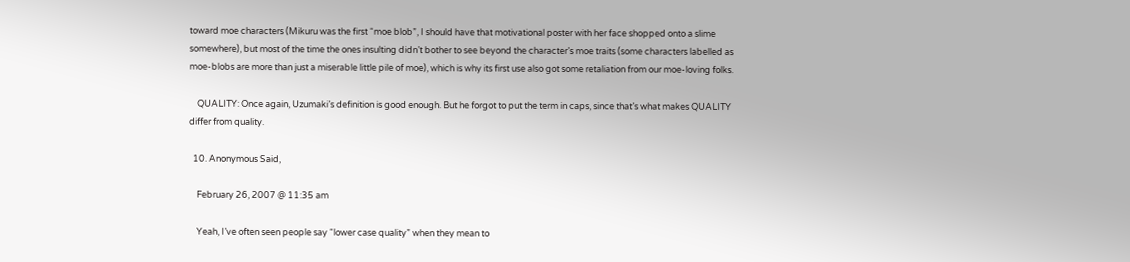toward moe characters (Mikuru was the first “moe blob”, I should have that motivational poster with her face shopped onto a slime somewhere), but most of the time the ones insulting didn’t bother to see beyond the character’s moe traits (some characters labelled as moe-blobs are more than just a miserable little pile of moe), which is why its first use also got some retaliation from our moe-loving folks.

    QUALITY: Once again, Uzumaki’s definition is good enough. But he forgot to put the term in caps, since that’s what makes QUALITY differ from quality.

  10. Anonymous Said,

    February 26, 2007 @ 11:35 am

    Yeah, I’ve often seen people say “lower case quality” when they mean to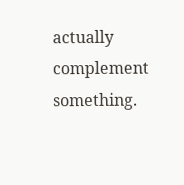actually complement something.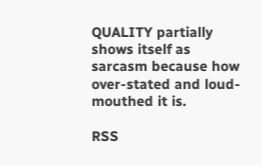QUALITY partially shows itself as sarcasm because how over-stated and loud-mouthed it is.

RSS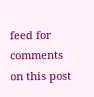feed for comments on this post